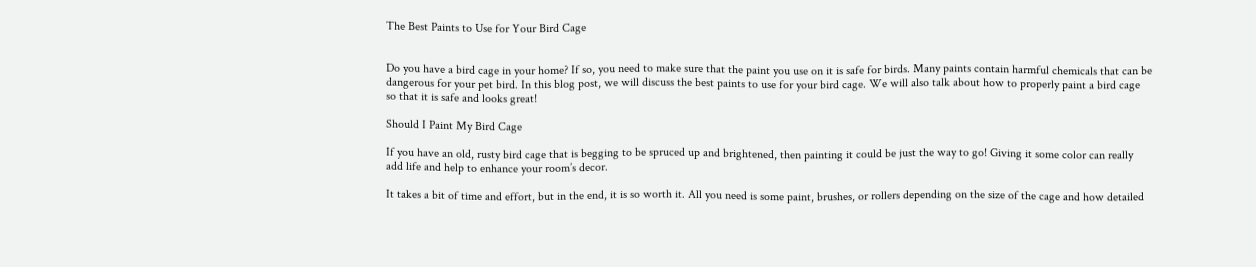The Best Paints to Use for Your Bird Cage


Do you have a bird cage in your home? If so, you need to make sure that the paint you use on it is safe for birds. Many paints contain harmful chemicals that can be dangerous for your pet bird. In this blog post, we will discuss the best paints to use for your bird cage. We will also talk about how to properly paint a bird cage so that it is safe and looks great!

Should I Paint My Bird Cage

If you have an old, rusty bird cage that is begging to be spruced up and brightened, then painting it could be just the way to go! Giving it some color can really add life and help to enhance your room’s decor.

It takes a bit of time and effort, but in the end, it is so worth it. All you need is some paint, brushes, or rollers depending on the size of the cage and how detailed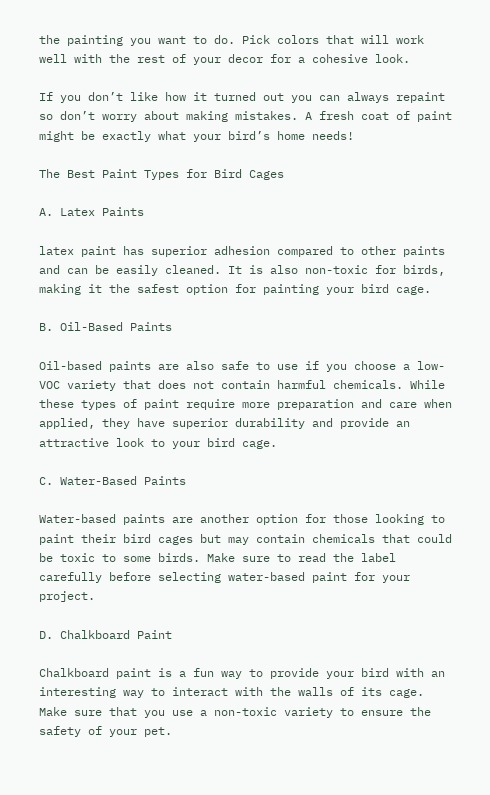the painting you want to do. Pick colors that will work well with the rest of your decor for a cohesive look.

If you don’t like how it turned out you can always repaint so don’t worry about making mistakes. A fresh coat of paint might be exactly what your bird’s home needs!

The Best Paint Types for Bird Cages

A. Latex Paints

latex paint has superior adhesion compared to other paints and can be easily cleaned. It is also non-toxic for birds, making it the safest option for painting your bird cage.

B. Oil-Based Paints

Oil-based paints are also safe to use if you choose a low-VOC variety that does not contain harmful chemicals. While these types of paint require more preparation and care when applied, they have superior durability and provide an attractive look to your bird cage.

C. Water-Based Paints

Water-based paints are another option for those looking to paint their bird cages but may contain chemicals that could be toxic to some birds. Make sure to read the label carefully before selecting water-based paint for your project.

D. Chalkboard Paint

Chalkboard paint is a fun way to provide your bird with an interesting way to interact with the walls of its cage. Make sure that you use a non-toxic variety to ensure the safety of your pet.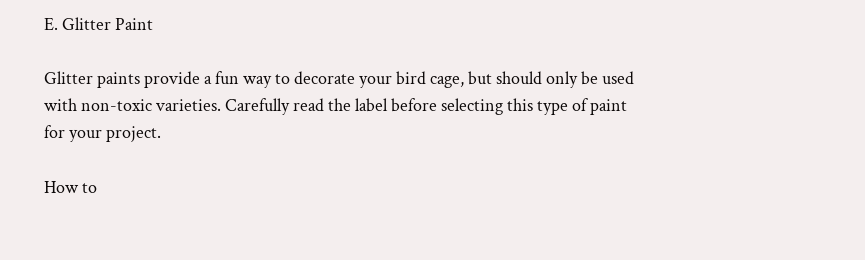E. Glitter Paint

Glitter paints provide a fun way to decorate your bird cage, but should only be used with non-toxic varieties. Carefully read the label before selecting this type of paint for your project.

How to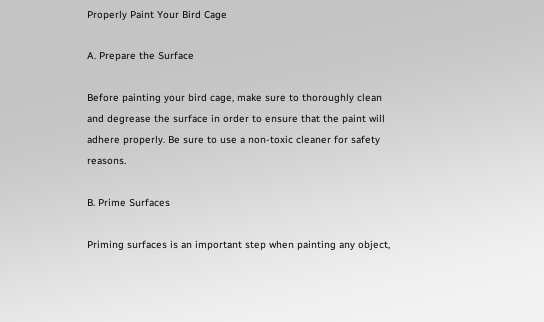Properly Paint Your Bird Cage

A. Prepare the Surface

Before painting your bird cage, make sure to thoroughly clean and degrease the surface in order to ensure that the paint will adhere properly. Be sure to use a non-toxic cleaner for safety reasons.

B. Prime Surfaces

Priming surfaces is an important step when painting any object,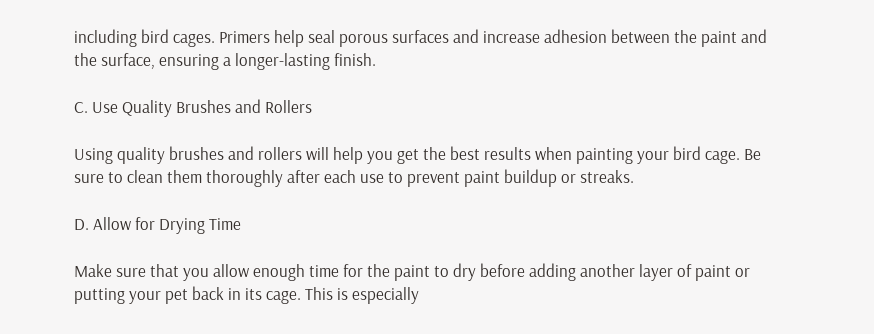including bird cages. Primers help seal porous surfaces and increase adhesion between the paint and the surface, ensuring a longer-lasting finish.

C. Use Quality Brushes and Rollers

Using quality brushes and rollers will help you get the best results when painting your bird cage. Be sure to clean them thoroughly after each use to prevent paint buildup or streaks.

D. Allow for Drying Time

Make sure that you allow enough time for the paint to dry before adding another layer of paint or putting your pet back in its cage. This is especially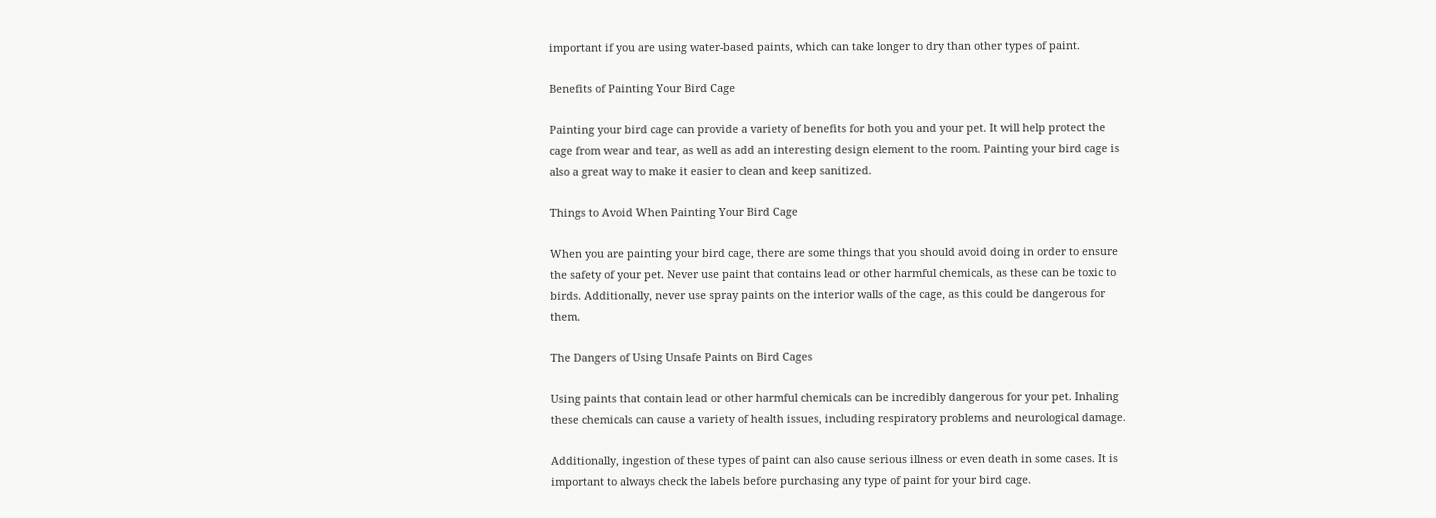important if you are using water-based paints, which can take longer to dry than other types of paint.

Benefits of Painting Your Bird Cage

Painting your bird cage can provide a variety of benefits for both you and your pet. It will help protect the cage from wear and tear, as well as add an interesting design element to the room. Painting your bird cage is also a great way to make it easier to clean and keep sanitized.

Things to Avoid When Painting Your Bird Cage

When you are painting your bird cage, there are some things that you should avoid doing in order to ensure the safety of your pet. Never use paint that contains lead or other harmful chemicals, as these can be toxic to birds. Additionally, never use spray paints on the interior walls of the cage, as this could be dangerous for them.

The Dangers of Using Unsafe Paints on Bird Cages

Using paints that contain lead or other harmful chemicals can be incredibly dangerous for your pet. Inhaling these chemicals can cause a variety of health issues, including respiratory problems and neurological damage.

Additionally, ingestion of these types of paint can also cause serious illness or even death in some cases. It is important to always check the labels before purchasing any type of paint for your bird cage.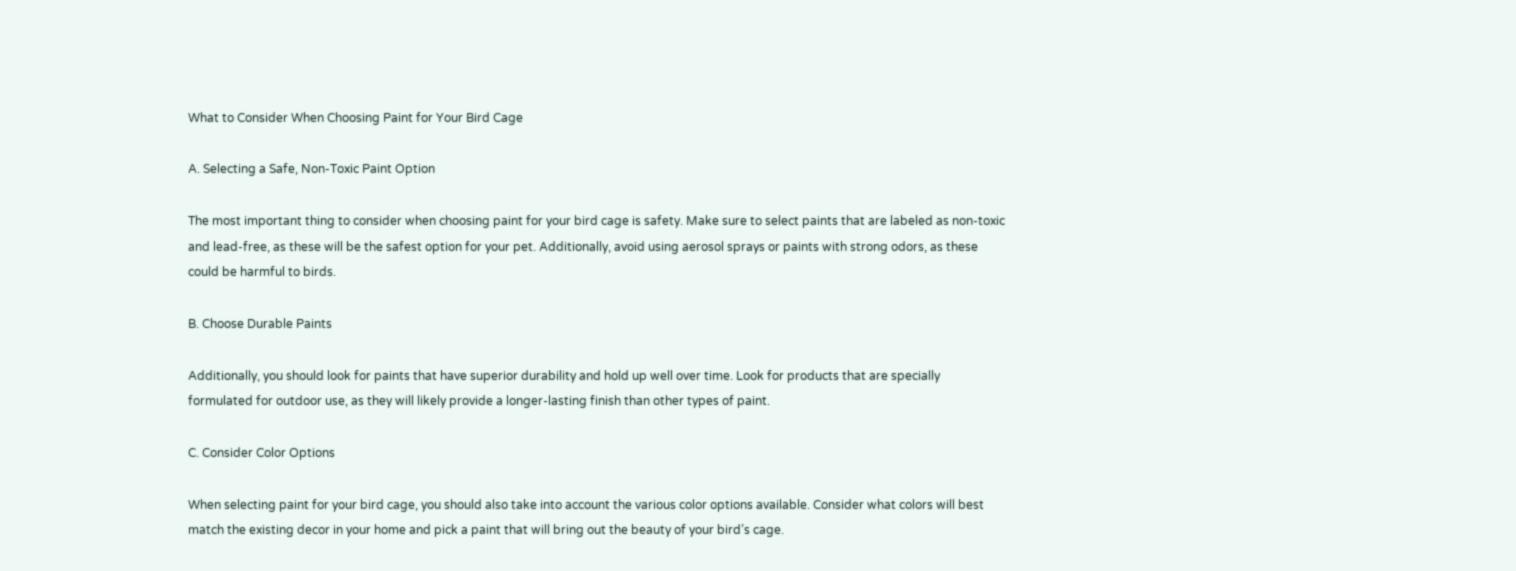What to Consider When Choosing Paint for Your Bird Cage

A. Selecting a Safe, Non-Toxic Paint Option

The most important thing to consider when choosing paint for your bird cage is safety. Make sure to select paints that are labeled as non-toxic and lead-free, as these will be the safest option for your pet. Additionally, avoid using aerosol sprays or paints with strong odors, as these could be harmful to birds.

B. Choose Durable Paints

Additionally, you should look for paints that have superior durability and hold up well over time. Look for products that are specially formulated for outdoor use, as they will likely provide a longer-lasting finish than other types of paint.

C. Consider Color Options

When selecting paint for your bird cage, you should also take into account the various color options available. Consider what colors will best match the existing decor in your home and pick a paint that will bring out the beauty of your bird’s cage.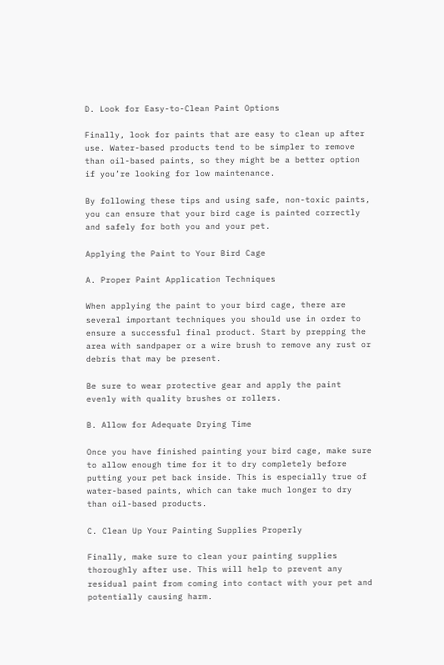D. Look for Easy-to-Clean Paint Options

Finally, look for paints that are easy to clean up after use. Water-based products tend to be simpler to remove than oil-based paints, so they might be a better option if you’re looking for low maintenance.

By following these tips and using safe, non-toxic paints, you can ensure that your bird cage is painted correctly and safely for both you and your pet.

Applying the Paint to Your Bird Cage

A. Proper Paint Application Techniques

When applying the paint to your bird cage, there are several important techniques you should use in order to ensure a successful final product. Start by prepping the area with sandpaper or a wire brush to remove any rust or debris that may be present.

Be sure to wear protective gear and apply the paint evenly with quality brushes or rollers.

B. Allow for Adequate Drying Time

Once you have finished painting your bird cage, make sure to allow enough time for it to dry completely before putting your pet back inside. This is especially true of water-based paints, which can take much longer to dry than oil-based products.

C. Clean Up Your Painting Supplies Properly

Finally, make sure to clean your painting supplies thoroughly after use. This will help to prevent any residual paint from coming into contact with your pet and potentially causing harm.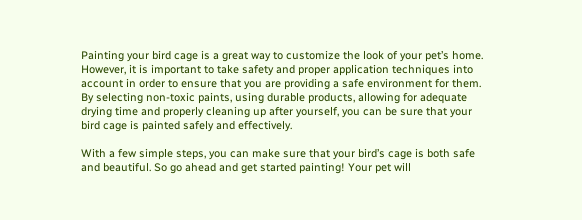Painting your bird cage is a great way to customize the look of your pet’s home. However, it is important to take safety and proper application techniques into account in order to ensure that you are providing a safe environment for them. By selecting non-toxic paints, using durable products, allowing for adequate drying time and properly cleaning up after yourself, you can be sure that your bird cage is painted safely and effectively.

With a few simple steps, you can make sure that your bird’s cage is both safe and beautiful. So go ahead and get started painting! Your pet will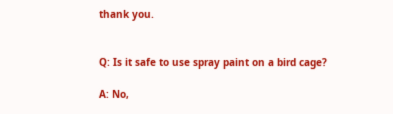thank you.


Q: Is it safe to use spray paint on a bird cage?

A: No,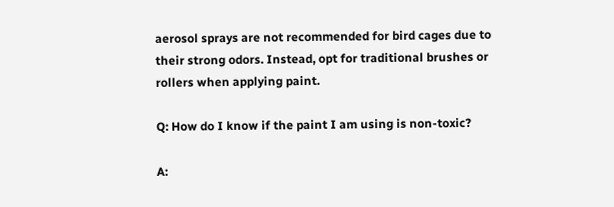aerosol sprays are not recommended for bird cages due to their strong odors. Instead, opt for traditional brushes or rollers when applying paint.

Q: How do I know if the paint I am using is non-toxic?

A: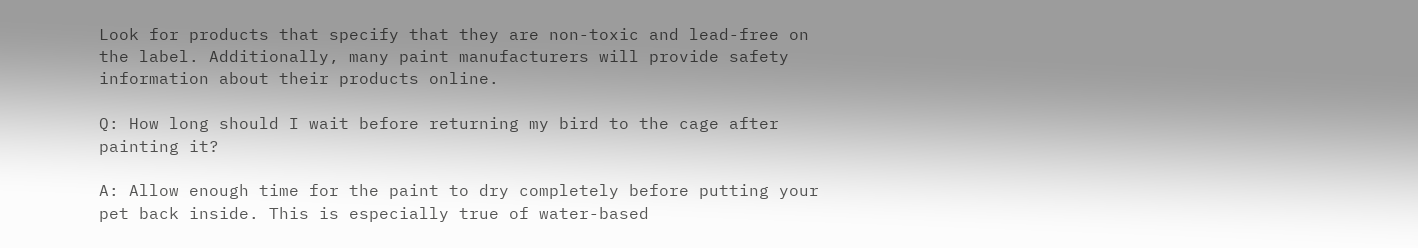Look for products that specify that they are non-toxic and lead-free on the label. Additionally, many paint manufacturers will provide safety information about their products online.

Q: How long should I wait before returning my bird to the cage after painting it?

A: Allow enough time for the paint to dry completely before putting your pet back inside. This is especially true of water-based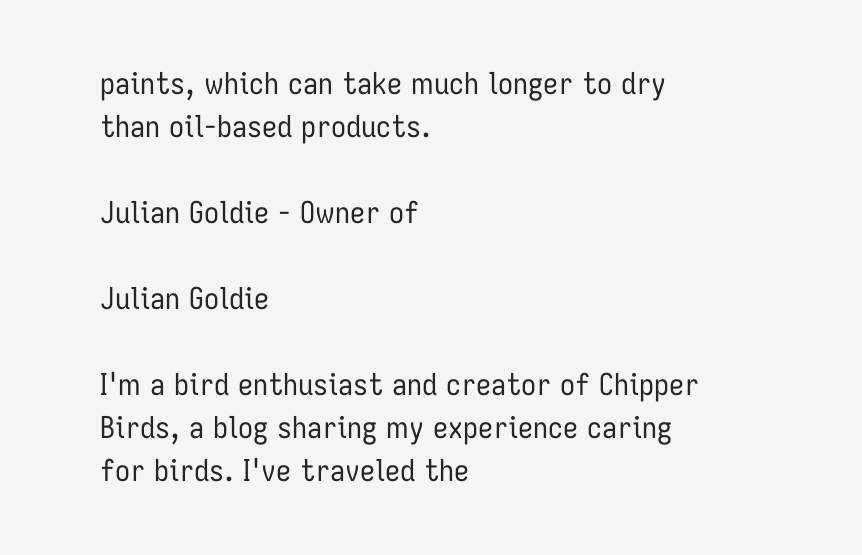paints, which can take much longer to dry than oil-based products.

Julian Goldie - Owner of

Julian Goldie

I'm a bird enthusiast and creator of Chipper Birds, a blog sharing my experience caring for birds. I've traveled the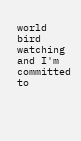world bird watching and I'm committed to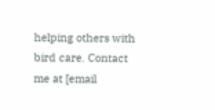helping others with bird care. Contact me at [email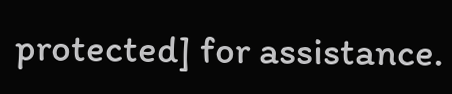protected] for assistance.